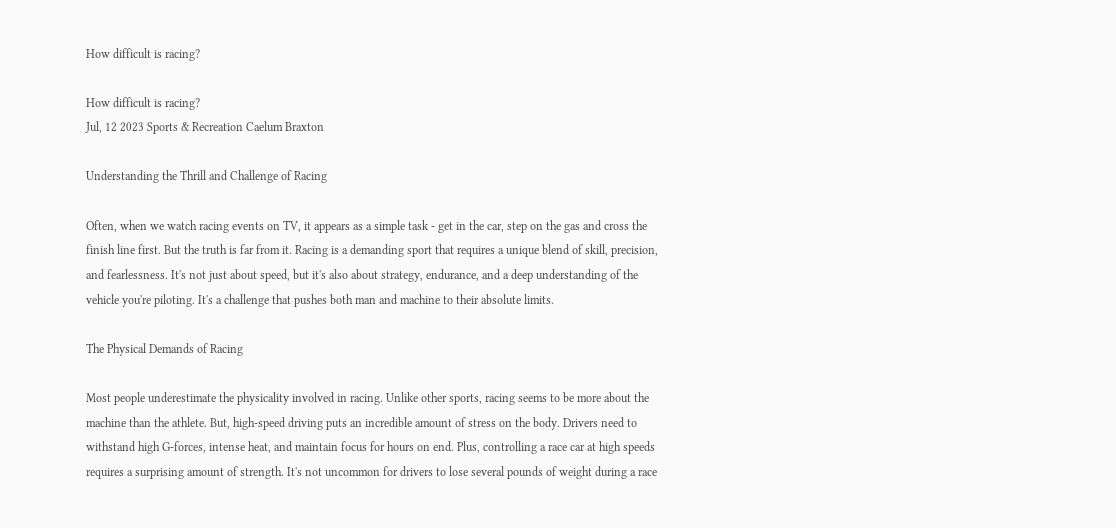How difficult is racing?

How difficult is racing?
Jul, 12 2023 Sports & Recreation Caelum Braxton

Understanding the Thrill and Challenge of Racing

Often, when we watch racing events on TV, it appears as a simple task - get in the car, step on the gas and cross the finish line first. But the truth is far from it. Racing is a demanding sport that requires a unique blend of skill, precision, and fearlessness. It's not just about speed, but it's also about strategy, endurance, and a deep understanding of the vehicle you're piloting. It's a challenge that pushes both man and machine to their absolute limits.

The Physical Demands of Racing

Most people underestimate the physicality involved in racing. Unlike other sports, racing seems to be more about the machine than the athlete. But, high-speed driving puts an incredible amount of stress on the body. Drivers need to withstand high G-forces, intense heat, and maintain focus for hours on end. Plus, controlling a race car at high speeds requires a surprising amount of strength. It's not uncommon for drivers to lose several pounds of weight during a race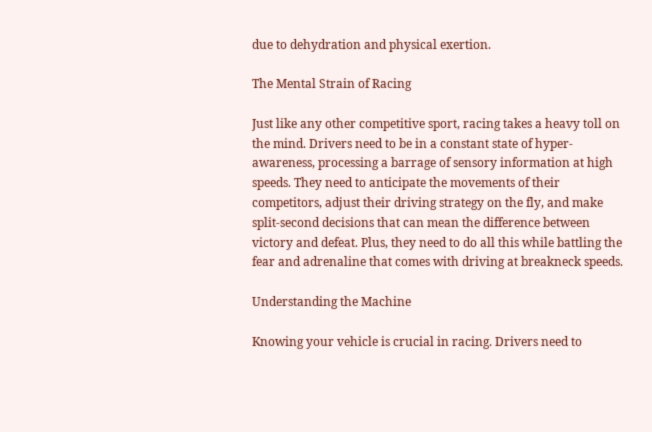due to dehydration and physical exertion.

The Mental Strain of Racing

Just like any other competitive sport, racing takes a heavy toll on the mind. Drivers need to be in a constant state of hyper-awareness, processing a barrage of sensory information at high speeds. They need to anticipate the movements of their competitors, adjust their driving strategy on the fly, and make split-second decisions that can mean the difference between victory and defeat. Plus, they need to do all this while battling the fear and adrenaline that comes with driving at breakneck speeds.

Understanding the Machine

Knowing your vehicle is crucial in racing. Drivers need to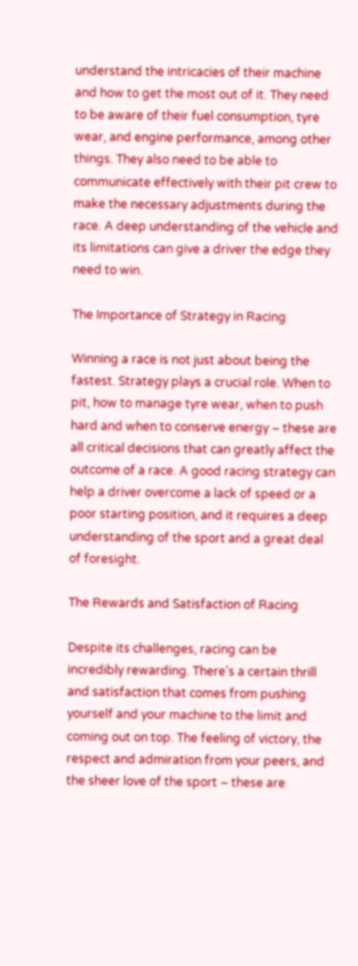understand the intricacies of their machine and how to get the most out of it. They need to be aware of their fuel consumption, tyre wear, and engine performance, among other things. They also need to be able to communicate effectively with their pit crew to make the necessary adjustments during the race. A deep understanding of the vehicle and its limitations can give a driver the edge they need to win.

The Importance of Strategy in Racing

Winning a race is not just about being the fastest. Strategy plays a crucial role. When to pit, how to manage tyre wear, when to push hard and when to conserve energy – these are all critical decisions that can greatly affect the outcome of a race. A good racing strategy can help a driver overcome a lack of speed or a poor starting position, and it requires a deep understanding of the sport and a great deal of foresight.

The Rewards and Satisfaction of Racing

Despite its challenges, racing can be incredibly rewarding. There's a certain thrill and satisfaction that comes from pushing yourself and your machine to the limit and coming out on top. The feeling of victory, the respect and admiration from your peers, and the sheer love of the sport – these are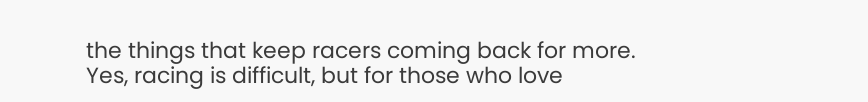the things that keep racers coming back for more. Yes, racing is difficult, but for those who love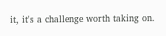it, it's a challenge worth taking on.